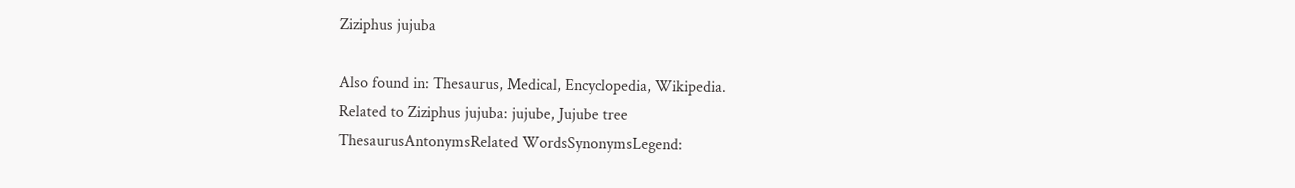Ziziphus jujuba

Also found in: Thesaurus, Medical, Encyclopedia, Wikipedia.
Related to Ziziphus jujuba: jujube, Jujube tree
ThesaurusAntonymsRelated WordsSynonymsLegend: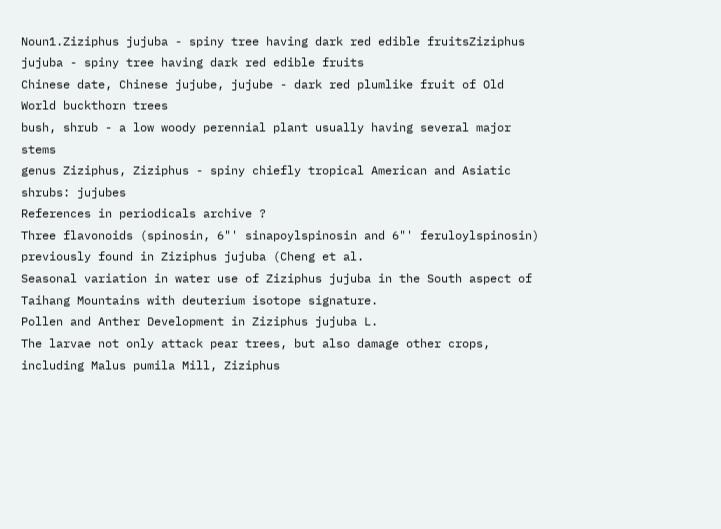Noun1.Ziziphus jujuba - spiny tree having dark red edible fruitsZiziphus jujuba - spiny tree having dark red edible fruits
Chinese date, Chinese jujube, jujube - dark red plumlike fruit of Old World buckthorn trees
bush, shrub - a low woody perennial plant usually having several major stems
genus Ziziphus, Ziziphus - spiny chiefly tropical American and Asiatic shrubs: jujubes
References in periodicals archive ?
Three flavonoids (spinosin, 6"' sinapoylspinosin and 6"' feruloylspinosin) previously found in Ziziphus jujuba (Cheng et al.
Seasonal variation in water use of Ziziphus jujuba in the South aspect of Taihang Mountains with deuterium isotope signature.
Pollen and Anther Development in Ziziphus jujuba L.
The larvae not only attack pear trees, but also damage other crops, including Malus pumila Mill, Ziziphus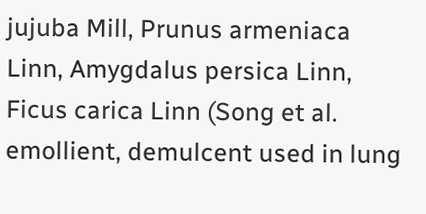jujuba Mill, Prunus armeniaca Linn, Amygdalus persica Linn, Ficus carica Linn (Song et al.
emollient, demulcent used in lung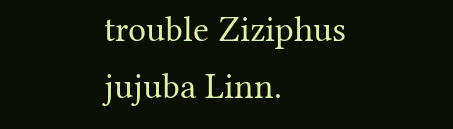trouble Ziziphus jujuba Linn.